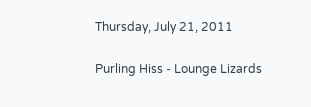Thursday, July 21, 2011

Purling Hiss - Lounge Lizards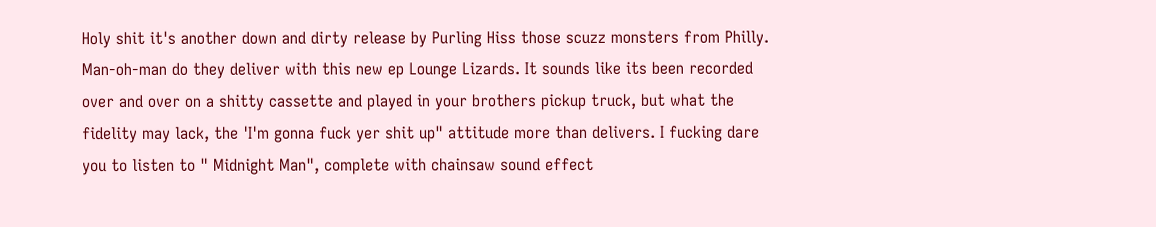Holy shit it's another down and dirty release by Purling Hiss those scuzz monsters from Philly. Man-oh-man do they deliver with this new ep Lounge Lizards. It sounds like its been recorded over and over on a shitty cassette and played in your brothers pickup truck, but what the fidelity may lack, the 'I'm gonna fuck yer shit up" attitude more than delivers. I fucking dare you to listen to " Midnight Man", complete with chainsaw sound effect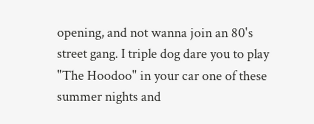opening, and not wanna join an 80's street gang. I triple dog dare you to play "The Hoodoo" in your car one of these summer nights and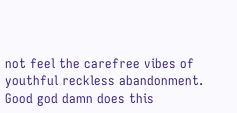not feel the carefree vibes of youthful reckless abandonment. Good god damn does this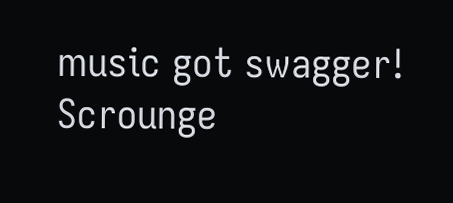music got swagger! Scrounge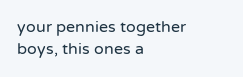your pennies together boys, this ones a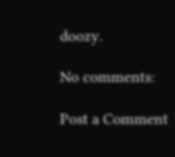doozy.

No comments:

Post a Comment